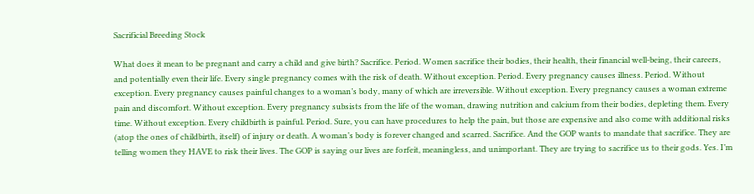Sacrificial Breeding Stock

What does it mean to be pregnant and carry a child and give birth? Sacrifice. Period. Women sacrifice their bodies, their health, their financial well-being, their careers, and potentially even their life. Every single pregnancy comes with the risk of death. Without exception. Period. Every pregnancy causes illness. Period. Without exception. Every pregnancy causes painful changes to a woman’s body, many of which are irreversible. Without exception. Every pregnancy causes a woman extreme pain and discomfort. Without exception. Every pregnancy subsists from the life of the woman, drawing nutrition and calcium from their bodies, depleting them. Every time. Without exception. Every childbirth is painful. Period. Sure, you can have procedures to help the pain, but those are expensive and also come with additional risks (atop the ones of childbirth, itself) of injury or death. A woman’s body is forever changed and scarred. Sacrifice. And the GOP wants to mandate that sacrifice. They are telling women they HAVE to risk their lives. The GOP is saying our lives are forfeit, meaningless, and unimportant. They are trying to sacrifice us to their gods. Yes. I’m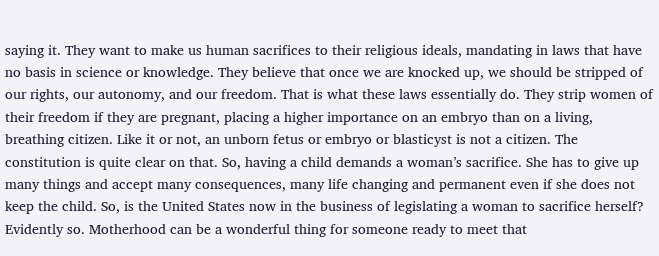saying it. They want to make us human sacrifices to their religious ideals, mandating in laws that have no basis in science or knowledge. They believe that once we are knocked up, we should be stripped of our rights, our autonomy, and our freedom. That is what these laws essentially do. They strip women of their freedom if they are pregnant, placing a higher importance on an embryo than on a living, breathing citizen. Like it or not, an unborn fetus or embryo or blasticyst is not a citizen. The constitution is quite clear on that. So, having a child demands a woman’s sacrifice. She has to give up many things and accept many consequences, many life changing and permanent even if she does not keep the child. So, is the United States now in the business of legislating a woman to sacrifice herself? Evidently so. Motherhood can be a wonderful thing for someone ready to meet that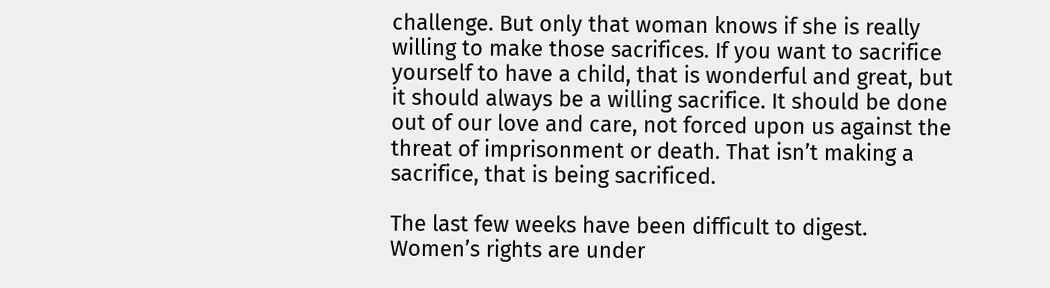challenge. But only that woman knows if she is really willing to make those sacrifices. If you want to sacrifice yourself to have a child, that is wonderful and great, but it should always be a willing sacrifice. It should be done out of our love and care, not forced upon us against the threat of imprisonment or death. That isn’t making a sacrifice, that is being sacrificed.

The last few weeks have been difficult to digest. Women’s rights are under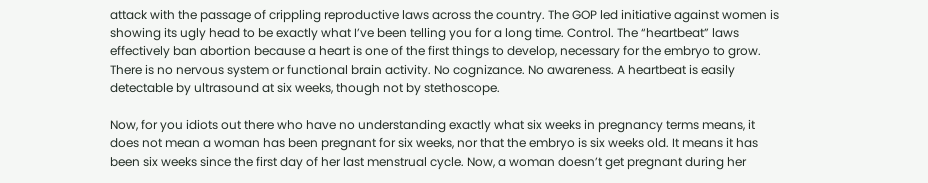attack with the passage of crippling reproductive laws across the country. The GOP led initiative against women is showing its ugly head to be exactly what I’ve been telling you for a long time. Control. The “heartbeat” laws effectively ban abortion because a heart is one of the first things to develop, necessary for the embryo to grow. There is no nervous system or functional brain activity. No cognizance. No awareness. A heartbeat is easily detectable by ultrasound at six weeks, though not by stethoscope.

Now, for you idiots out there who have no understanding exactly what six weeks in pregnancy terms means, it does not mean a woman has been pregnant for six weeks, nor that the embryo is six weeks old. It means it has been six weeks since the first day of her last menstrual cycle. Now, a woman doesn’t get pregnant during her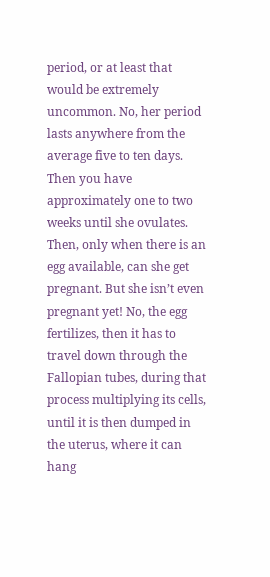period, or at least that would be extremely uncommon. No, her period lasts anywhere from the average five to ten days. Then you have approximately one to two weeks until she ovulates. Then, only when there is an egg available, can she get pregnant. But she isn’t even pregnant yet! No, the egg fertilizes, then it has to travel down through the Fallopian tubes, during that process multiplying its cells, until it is then dumped in the uterus, where it can hang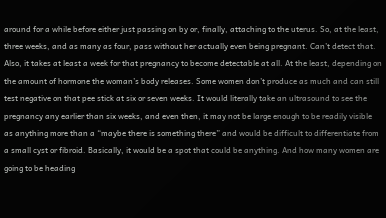around for a while before either just passing on by or, finally, attaching to the uterus. So, at the least, three weeks, and as many as four, pass without her actually even being pregnant. Can’t detect that. Also, it takes at least a week for that pregnancy to become detectable at all. At the least, depending on the amount of hormone the woman’s body releases. Some women don’t produce as much and can still test negative on that pee stick at six or seven weeks. It would literally take an ultrasound to see the pregnancy any earlier than six weeks, and even then, it may not be large enough to be readily visible as anything more than a “maybe there is something there” and would be difficult to differentiate from a small cyst or fibroid. Basically, it would be a spot that could be anything. And how many women are going to be heading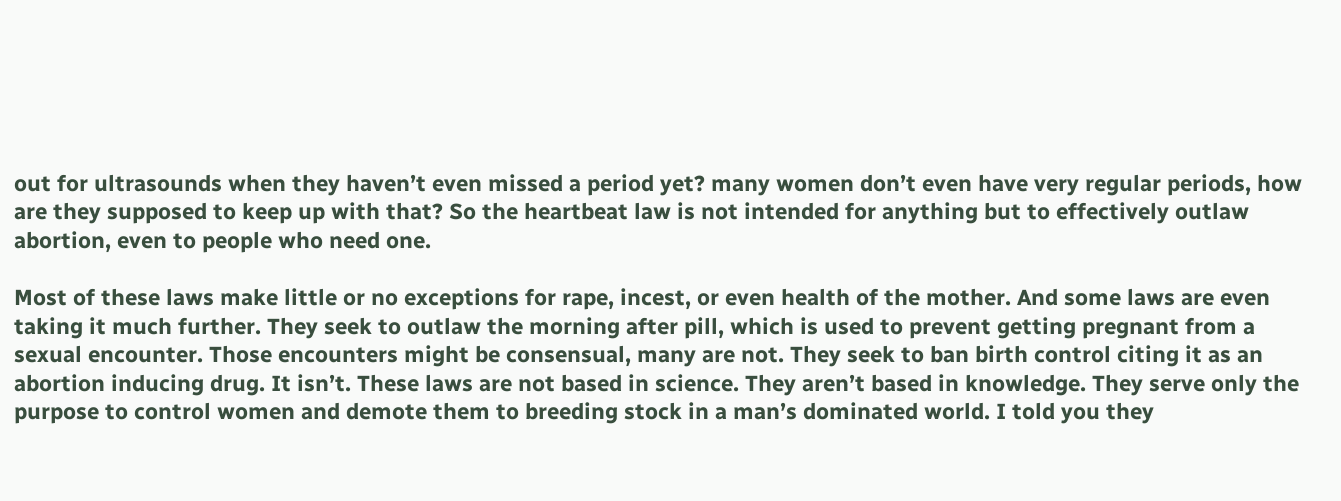out for ultrasounds when they haven’t even missed a period yet? many women don’t even have very regular periods, how are they supposed to keep up with that? So the heartbeat law is not intended for anything but to effectively outlaw abortion, even to people who need one.

Most of these laws make little or no exceptions for rape, incest, or even health of the mother. And some laws are even taking it much further. They seek to outlaw the morning after pill, which is used to prevent getting pregnant from a sexual encounter. Those encounters might be consensual, many are not. They seek to ban birth control citing it as an abortion inducing drug. It isn’t. These laws are not based in science. They aren’t based in knowledge. They serve only the purpose to control women and demote them to breeding stock in a man’s dominated world. I told you they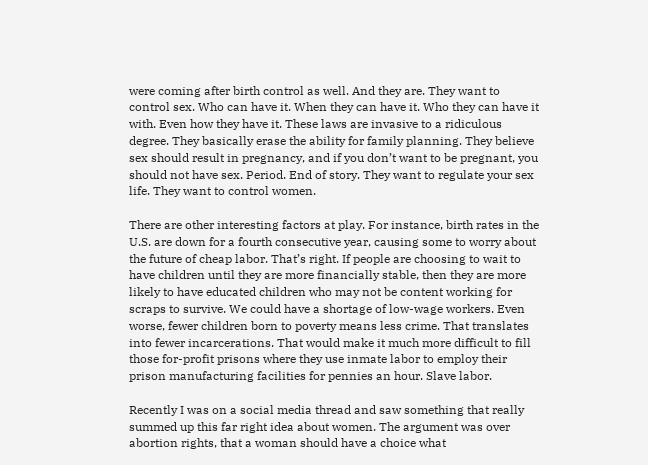were coming after birth control as well. And they are. They want to control sex. Who can have it. When they can have it. Who they can have it with. Even how they have it. These laws are invasive to a ridiculous degree. They basically erase the ability for family planning. They believe sex should result in pregnancy, and if you don’t want to be pregnant, you should not have sex. Period. End of story. They want to regulate your sex life. They want to control women.

There are other interesting factors at play. For instance, birth rates in the U.S. are down for a fourth consecutive year, causing some to worry about the future of cheap labor. That’s right. If people are choosing to wait to have children until they are more financially stable, then they are more likely to have educated children who may not be content working for scraps to survive. We could have a shortage of low-wage workers. Even worse, fewer children born to poverty means less crime. That translates into fewer incarcerations. That would make it much more difficult to fill those for-profit prisons where they use inmate labor to employ their prison manufacturing facilities for pennies an hour. Slave labor.

Recently I was on a social media thread and saw something that really summed up this far right idea about women. The argument was over abortion rights, that a woman should have a choice what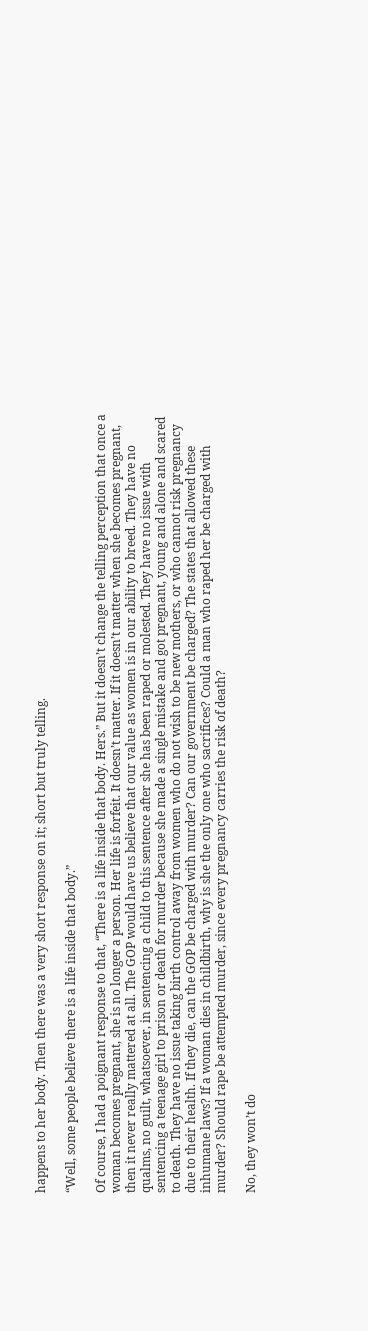happens to her body. Then there was a very short response on it; short but truly telling.

“Well, some people believe there is a life inside that body.”

Of course, I had a poignant response to that, “There is a life inside that body. Hers.” But it doesn’t change the telling perception that once a woman becomes pregnant, she is no longer a person. Her life is forfeit. It doesn’t matter. If it doesn’t matter when she becomes pregnant, then it never really mattered at all. The GOP would have us believe that our value as women is in our ability to breed. They have no qualms, no guilt, whatsoever, in sentencing a child to this sentence after she has been raped or molested. They have no issue with sentencing a teenage girl to prison or death for murder because she made a single mistake and got pregnant, young and alone and scared to death. They have no issue taking birth control away from women who do not wish to be new mothers, or who cannot risk pregnancy due to their health. If they die, can the GOP be charged with murder? Can our government be charged? The states that allowed these inhumane laws? If a woman dies in childbirth, why is she the only one who sacrifices? Could a man who raped her be charged with murder? Should rape be attempted murder, since every pregnancy carries the risk of death?

No, they won’t do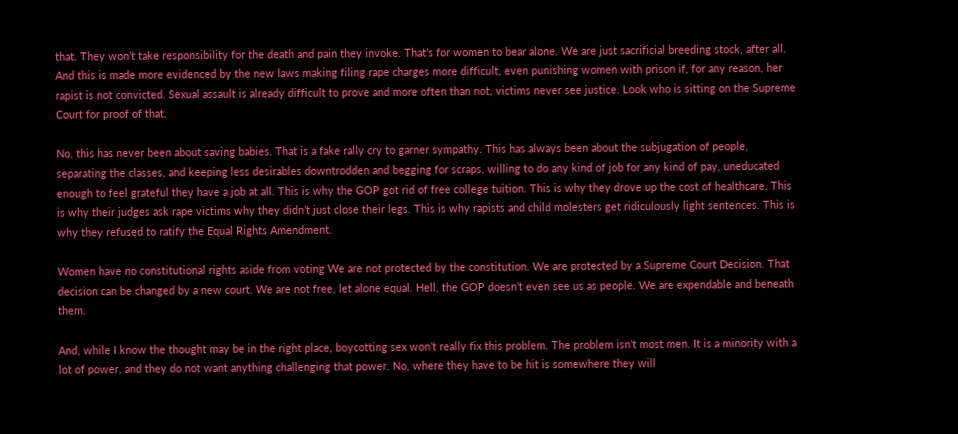that. They won’t take responsibility for the death and pain they invoke. That’s for women to bear alone. We are just sacrificial breeding stock, after all. And this is made more evidenced by the new laws making filing rape charges more difficult, even punishing women with prison if, for any reason, her rapist is not convicted. Sexual assault is already difficult to prove and more often than not, victims never see justice. Look who is sitting on the Supreme Court for proof of that.

No, this has never been about saving babies. That is a fake rally cry to garner sympathy. This has always been about the subjugation of people, separating the classes, and keeping less desirables downtrodden and begging for scraps, willing to do any kind of job for any kind of pay, uneducated enough to feel grateful they have a job at all. This is why the GOP got rid of free college tuition. This is why they drove up the cost of healthcare. This is why their judges ask rape victims why they didn’t just close their legs. This is why rapists and child molesters get ridiculously light sentences. This is why they refused to ratify the Equal Rights Amendment.

Women have no constitutional rights aside from voting We are not protected by the constitution. We are protected by a Supreme Court Decision. That decision can be changed by a new court. We are not free, let alone equal. Hell, the GOP doesn’t even see us as people. We are expendable and beneath them.

And, while I know the thought may be in the right place, boycotting sex won’t really fix this problem. The problem isn’t most men. It is a minority with a lot of power, and they do not want anything challenging that power. No, where they have to be hit is somewhere they will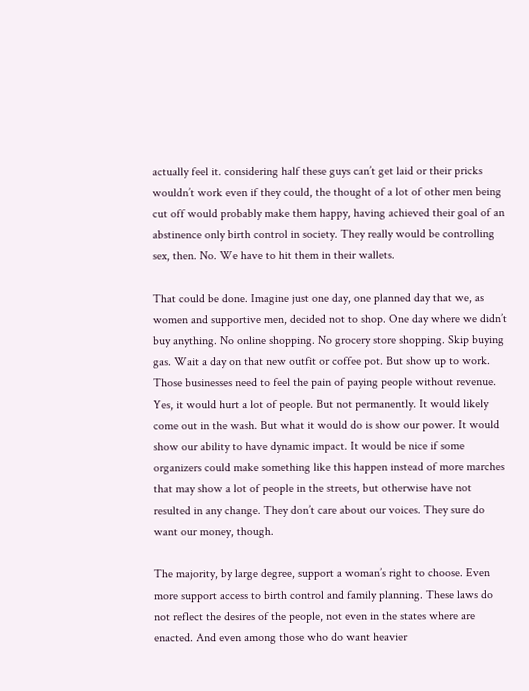actually feel it. considering half these guys can’t get laid or their pricks wouldn’t work even if they could, the thought of a lot of other men being cut off would probably make them happy, having achieved their goal of an abstinence only birth control in society. They really would be controlling sex, then. No. We have to hit them in their wallets.

That could be done. Imagine just one day, one planned day that we, as women and supportive men, decided not to shop. One day where we didn’t buy anything. No online shopping. No grocery store shopping. Skip buying gas. Wait a day on that new outfit or coffee pot. But show up to work. Those businesses need to feel the pain of paying people without revenue. Yes, it would hurt a lot of people. But not permanently. It would likely come out in the wash. But what it would do is show our power. It would show our ability to have dynamic impact. It would be nice if some organizers could make something like this happen instead of more marches that may show a lot of people in the streets, but otherwise have not resulted in any change. They don’t care about our voices. They sure do want our money, though.

The majority, by large degree, support a woman’s right to choose. Even more support access to birth control and family planning. These laws do not reflect the desires of the people, not even in the states where are enacted. And even among those who do want heavier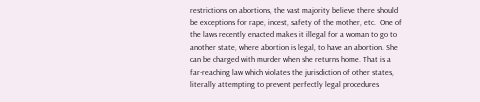restrictions on abortions, the vast majority believe there should be exceptions for rape, incest, safety of the mother, etc.  One of the laws recently enacted makes it illegal for a woman to go to another state, where abortion is legal, to have an abortion. She can be charged with murder when she returns home. That is a far-reaching law which violates the jurisdiction of other states, literally attempting to prevent perfectly legal procedures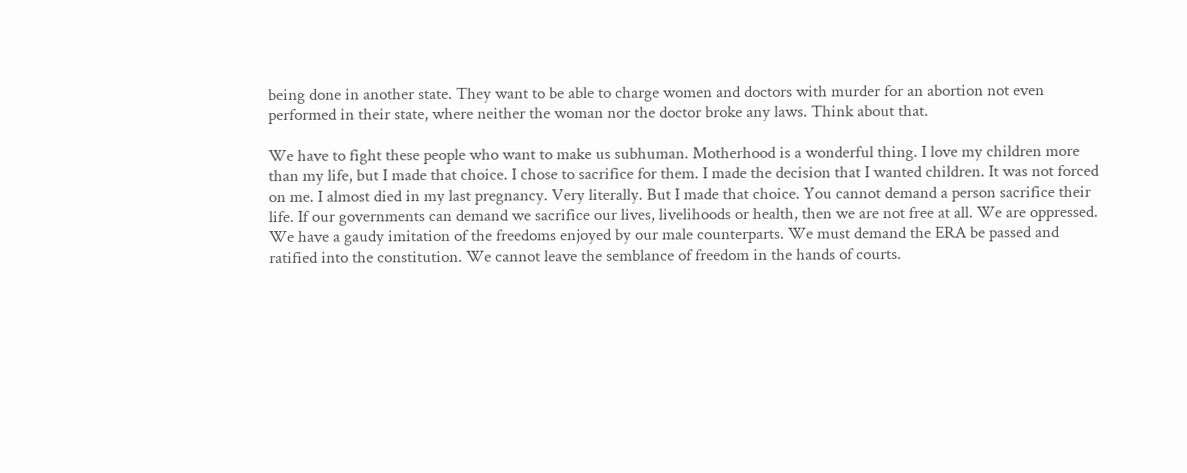being done in another state. They want to be able to charge women and doctors with murder for an abortion not even performed in their state, where neither the woman nor the doctor broke any laws. Think about that.

We have to fight these people who want to make us subhuman. Motherhood is a wonderful thing. I love my children more than my life, but I made that choice. I chose to sacrifice for them. I made the decision that I wanted children. It was not forced on me. I almost died in my last pregnancy. Very literally. But I made that choice. You cannot demand a person sacrifice their life. If our governments can demand we sacrifice our lives, livelihoods or health, then we are not free at all. We are oppressed. We have a gaudy imitation of the freedoms enjoyed by our male counterparts. We must demand the ERA be passed and ratified into the constitution. We cannot leave the semblance of freedom in the hands of courts.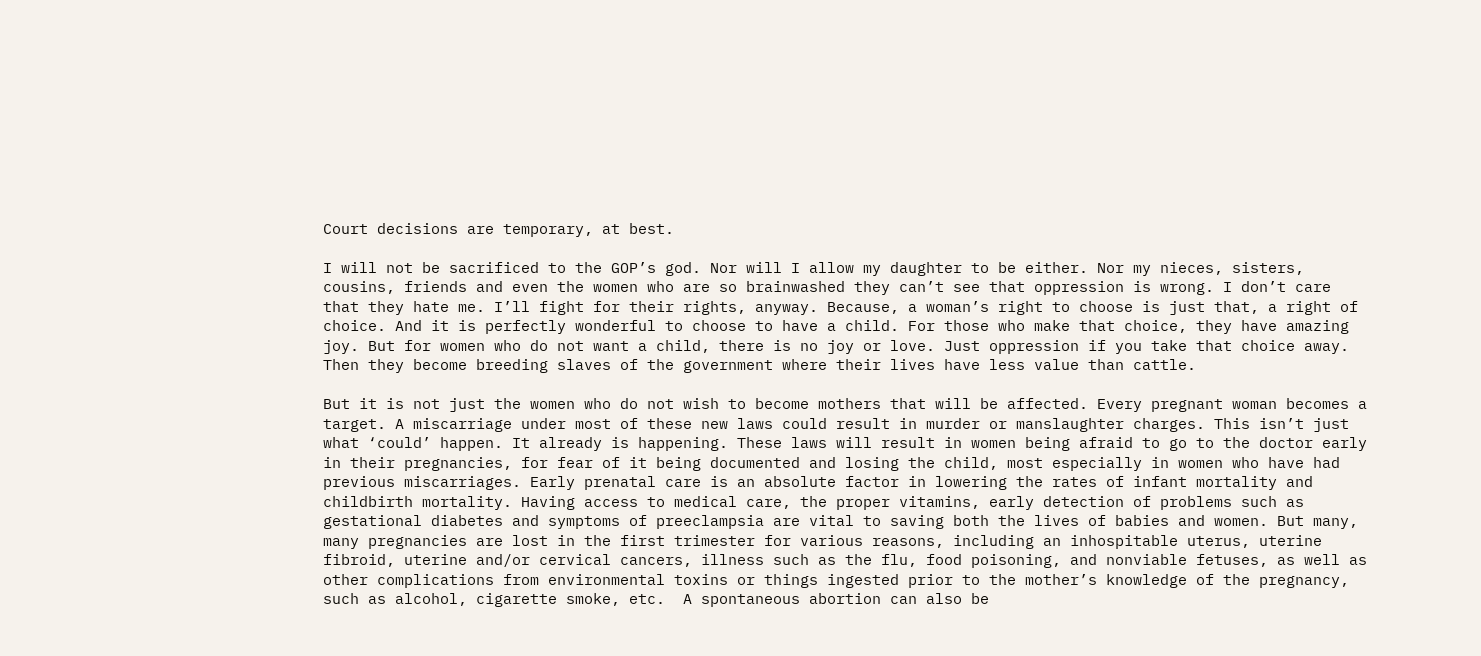Court decisions are temporary, at best.

I will not be sacrificed to the GOP’s god. Nor will I allow my daughter to be either. Nor my nieces, sisters, cousins, friends and even the women who are so brainwashed they can’t see that oppression is wrong. I don’t care that they hate me. I’ll fight for their rights, anyway. Because, a woman’s right to choose is just that, a right of choice. And it is perfectly wonderful to choose to have a child. For those who make that choice, they have amazing joy. But for women who do not want a child, there is no joy or love. Just oppression if you take that choice away. Then they become breeding slaves of the government where their lives have less value than cattle.

But it is not just the women who do not wish to become mothers that will be affected. Every pregnant woman becomes a target. A miscarriage under most of these new laws could result in murder or manslaughter charges. This isn’t just what ‘could’ happen. It already is happening. These laws will result in women being afraid to go to the doctor early in their pregnancies, for fear of it being documented and losing the child, most especially in women who have had previous miscarriages. Early prenatal care is an absolute factor in lowering the rates of infant mortality and childbirth mortality. Having access to medical care, the proper vitamins, early detection of problems such as gestational diabetes and symptoms of preeclampsia are vital to saving both the lives of babies and women. But many, many pregnancies are lost in the first trimester for various reasons, including an inhospitable uterus, uterine fibroid, uterine and/or cervical cancers, illness such as the flu, food poisoning, and nonviable fetuses, as well as other complications from environmental toxins or things ingested prior to the mother’s knowledge of the pregnancy, such as alcohol, cigarette smoke, etc.  A spontaneous abortion can also be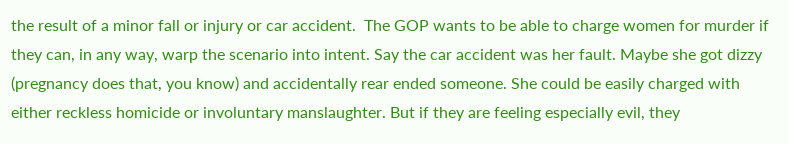the result of a minor fall or injury or car accident.  The GOP wants to be able to charge women for murder if they can, in any way, warp the scenario into intent. Say the car accident was her fault. Maybe she got dizzy (pregnancy does that, you know) and accidentally rear ended someone. She could be easily charged with either reckless homicide or involuntary manslaughter. But if they are feeling especially evil, they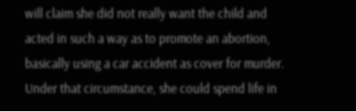will claim she did not really want the child and acted in such a way as to promote an abortion, basically using a car accident as cover for murder. Under that circumstance, she could spend life in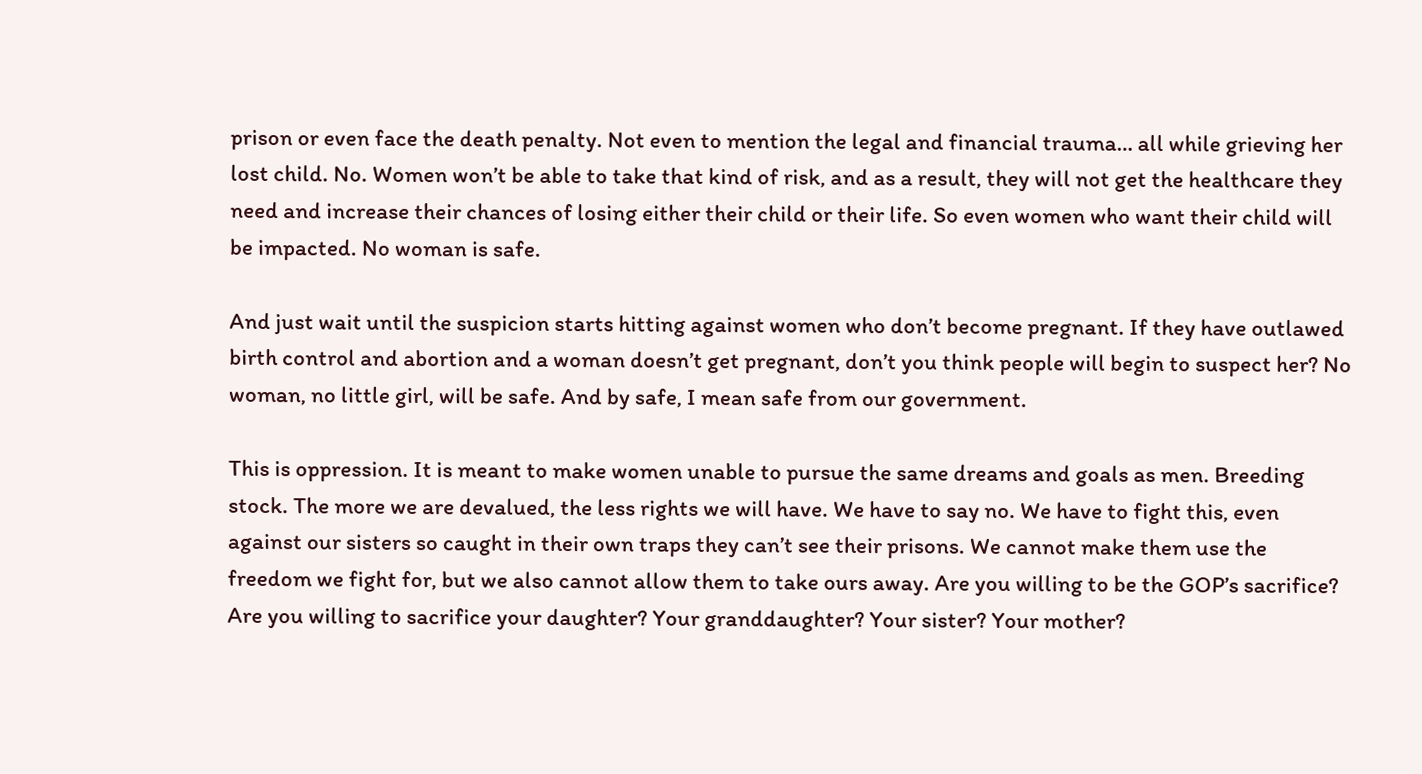prison or even face the death penalty. Not even to mention the legal and financial trauma… all while grieving her lost child. No. Women won’t be able to take that kind of risk, and as a result, they will not get the healthcare they need and increase their chances of losing either their child or their life. So even women who want their child will be impacted. No woman is safe.

And just wait until the suspicion starts hitting against women who don’t become pregnant. If they have outlawed birth control and abortion and a woman doesn’t get pregnant, don’t you think people will begin to suspect her? No woman, no little girl, will be safe. And by safe, I mean safe from our government.

This is oppression. It is meant to make women unable to pursue the same dreams and goals as men. Breeding stock. The more we are devalued, the less rights we will have. We have to say no. We have to fight this, even against our sisters so caught in their own traps they can’t see their prisons. We cannot make them use the freedom we fight for, but we also cannot allow them to take ours away. Are you willing to be the GOP’s sacrifice? Are you willing to sacrifice your daughter? Your granddaughter? Your sister? Your mother?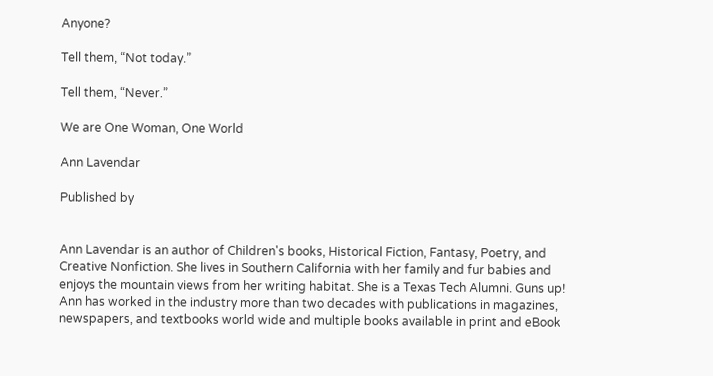Anyone?

Tell them, “Not today.”

Tell them, “Never.”

We are One Woman, One World

Ann Lavendar

Published by


Ann Lavendar is an author of Children's books, Historical Fiction, Fantasy, Poetry, and Creative Nonfiction. She lives in Southern California with her family and fur babies and enjoys the mountain views from her writing habitat. She is a Texas Tech Alumni. Guns up! Ann has worked in the industry more than two decades with publications in magazines, newspapers, and textbooks world wide and multiple books available in print and eBook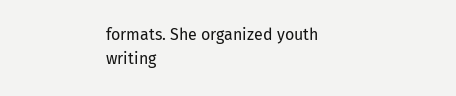formats. She organized youth writing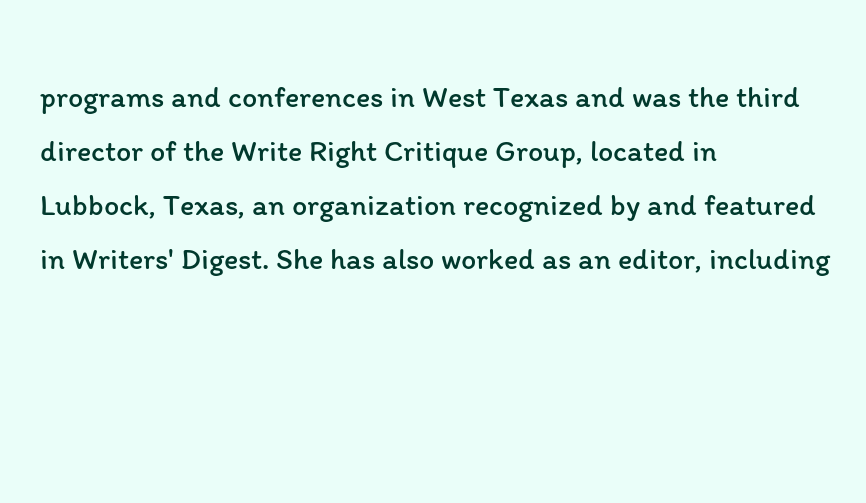programs and conferences in West Texas and was the third director of the Write Right Critique Group, located in Lubbock, Texas, an organization recognized by and featured in Writers' Digest. She has also worked as an editor, including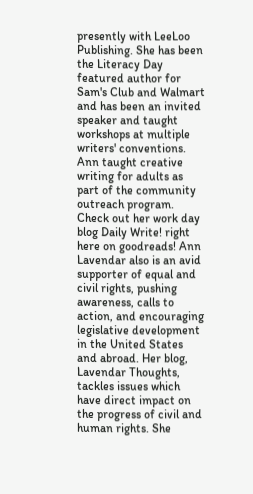presently with LeeLoo Publishing. She has been the Literacy Day featured author for Sam's Club and Walmart and has been an invited speaker and taught workshops at multiple writers' conventions. Ann taught creative writing for adults as part of the community outreach program. Check out her work day blog Daily Write! right here on goodreads! Ann Lavendar also is an avid supporter of equal and civil rights, pushing awareness, calls to action, and encouraging legislative development in the United States and abroad. Her blog, Lavendar Thoughts, tackles issues which have direct impact on the progress of civil and human rights. She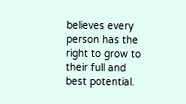believes every person has the right to grow to their full and best potential.